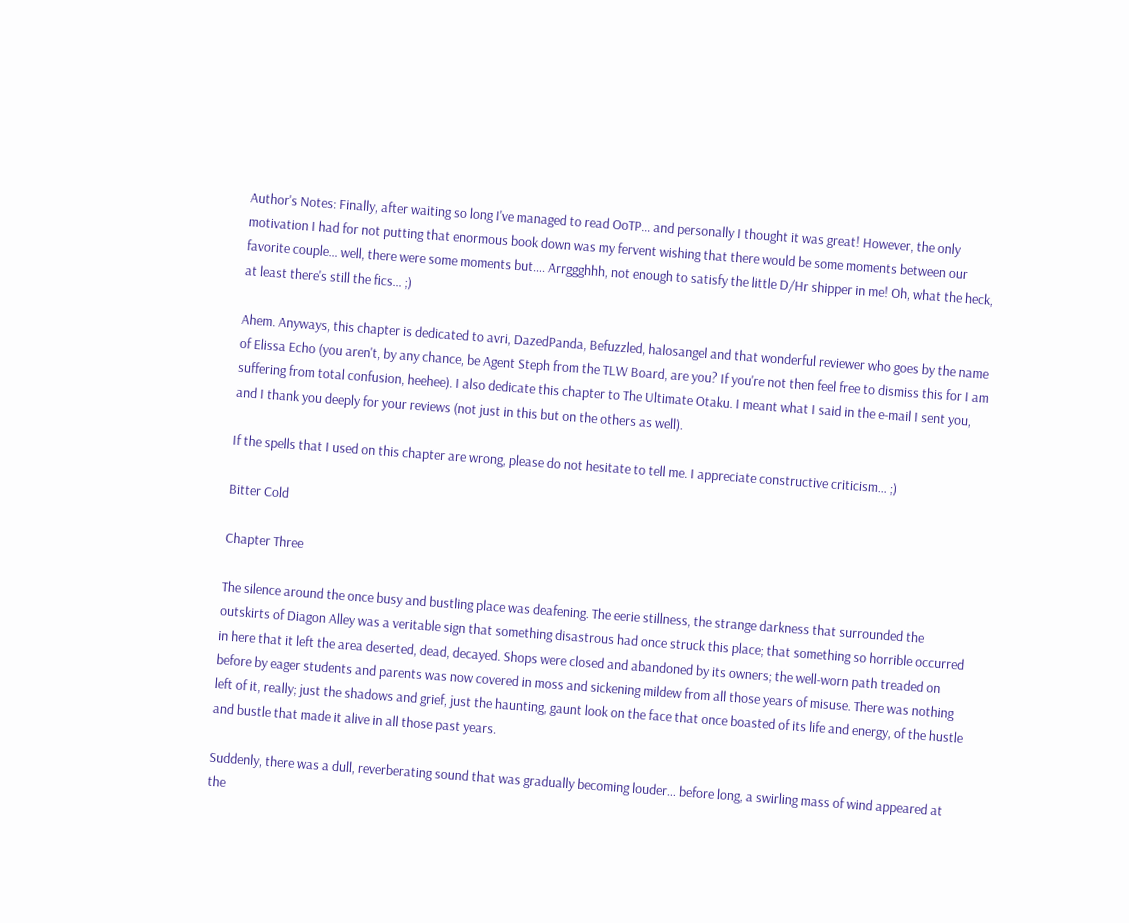Author's Notes: Finally, after waiting so long I've managed to read OoTP… and personally I thought it was great! However, the only motivation I had for not putting that enormous book down was my fervent wishing that there would be some moments between our favorite couple… well, there were some moments but…. Arrggghhh, not enough to satisfy the little D/Hr shipper in me! Oh, what the heck, at least there's still the fics… ;)

Ahem. Anyways, this chapter is dedicated to avri, DazedPanda, Befuzzled, halosangel and that wonderful reviewer who goes by the name of Elissa Echo (you aren't, by any chance, be Agent Steph from the TLW Board, are you? If you're not then feel free to dismiss this for I am suffering from total confusion, heehee). I also dedicate this chapter to The Ultimate Otaku. I meant what I said in the e-mail I sent you, and I thank you deeply for your reviews (not just in this but on the others as well).

If the spells that I used on this chapter are wrong, please do not hesitate to tell me. I appreciate constructive criticism… ;)

Bitter Cold

Chapter Three

The silence around the once busy and bustling place was deafening. The eerie stillness, the strange darkness that surrounded the outskirts of Diagon Alley was a veritable sign that something disastrous had once struck this place; that something so horrible occurred in here that it left the area deserted, dead, decayed. Shops were closed and abandoned by its owners; the well-worn path treaded on before by eager students and parents was now covered in moss and sickening mildew from all those years of misuse. There was nothing left of it, really; just the shadows and grief, just the haunting, gaunt look on the face that once boasted of its life and energy, of the hustle and bustle that made it alive in all those past years.

Suddenly, there was a dull, reverberating sound that was gradually becoming louder… before long, a swirling mass of wind appeared at the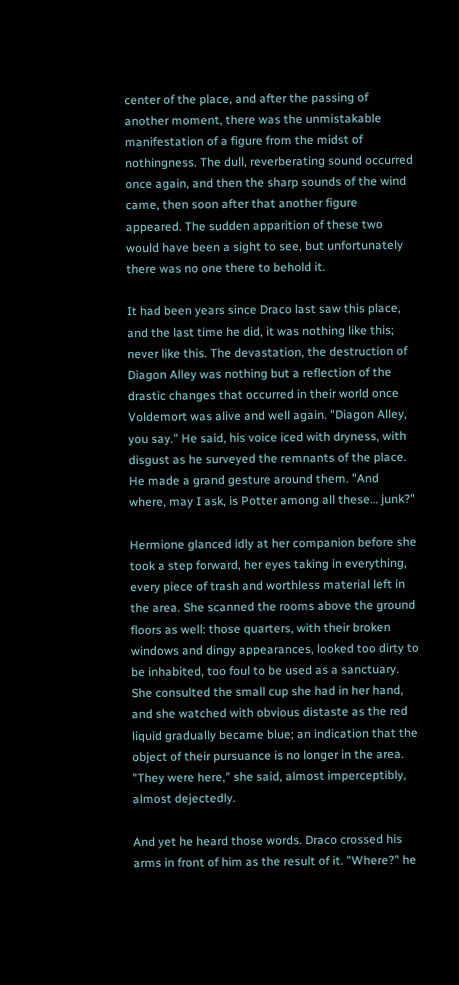center of the place, and after the passing of another moment, there was the unmistakable manifestation of a figure from the midst of nothingness. The dull, reverberating sound occurred once again, and then the sharp sounds of the wind came, then soon after that another figure appeared. The sudden apparition of these two would have been a sight to see, but unfortunately there was no one there to behold it.

It had been years since Draco last saw this place, and the last time he did, it was nothing like this; never like this. The devastation, the destruction of Diagon Alley was nothing but a reflection of the drastic changes that occurred in their world once Voldemort was alive and well again. "Diagon Alley, you say." He said, his voice iced with dryness, with disgust as he surveyed the remnants of the place. He made a grand gesture around them. "And where, may I ask, is Potter among all these… junk?"

Hermione glanced idly at her companion before she took a step forward, her eyes taking in everything, every piece of trash and worthless material left in the area. She scanned the rooms above the ground floors as well: those quarters, with their broken windows and dingy appearances, looked too dirty to be inhabited, too foul to be used as a sanctuary. She consulted the small cup she had in her hand, and she watched with obvious distaste as the red liquid gradually became blue; an indication that the object of their pursuance is no longer in the area. "They were here," she said, almost imperceptibly, almost dejectedly.

And yet he heard those words. Draco crossed his arms in front of him as the result of it. "Where?" he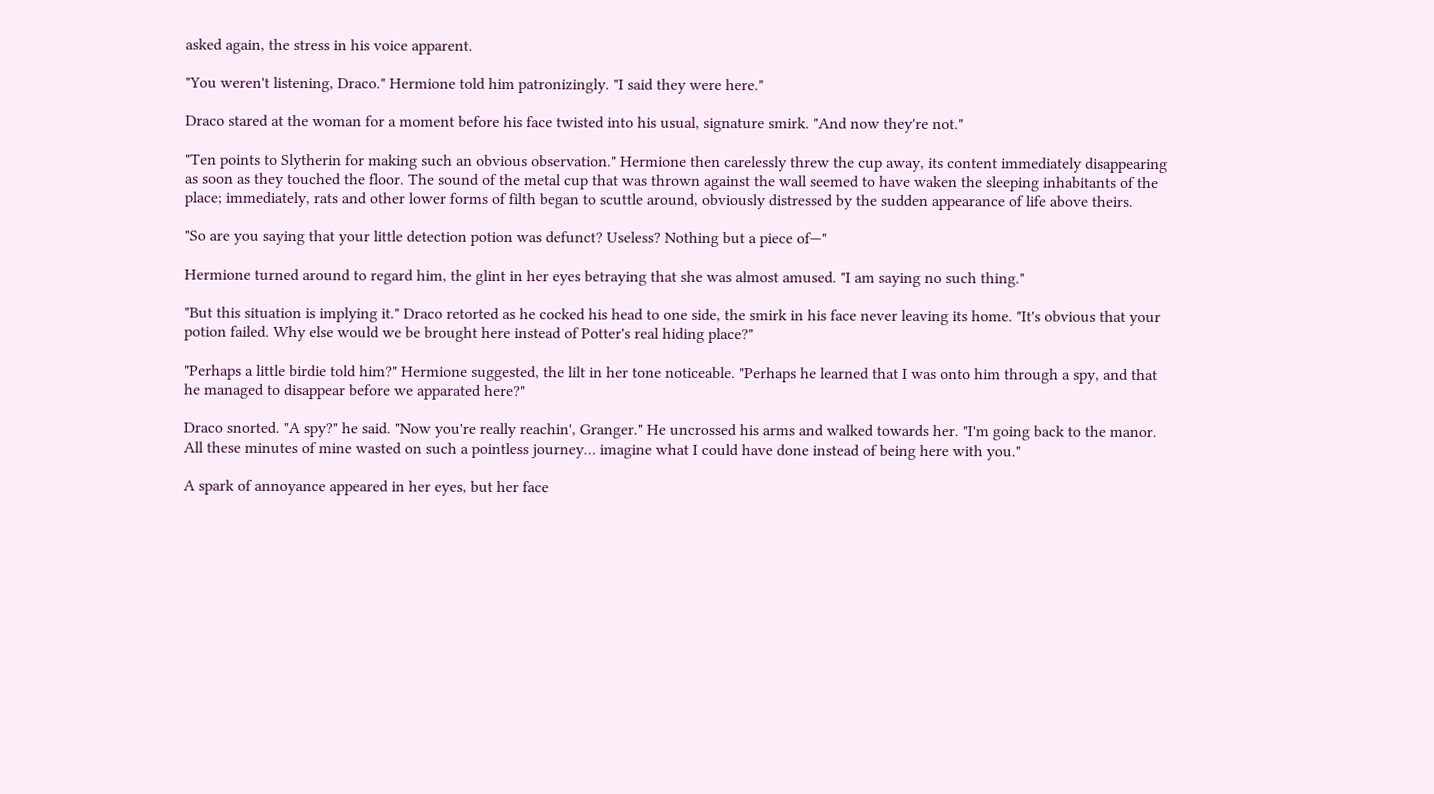asked again, the stress in his voice apparent.

"You weren't listening, Draco." Hermione told him patronizingly. "I said they were here."

Draco stared at the woman for a moment before his face twisted into his usual, signature smirk. "And now they're not."

"Ten points to Slytherin for making such an obvious observation." Hermione then carelessly threw the cup away, its content immediately disappearing as soon as they touched the floor. The sound of the metal cup that was thrown against the wall seemed to have waken the sleeping inhabitants of the place; immediately, rats and other lower forms of filth began to scuttle around, obviously distressed by the sudden appearance of life above theirs.

"So are you saying that your little detection potion was defunct? Useless? Nothing but a piece of—"

Hermione turned around to regard him, the glint in her eyes betraying that she was almost amused. "I am saying no such thing."

"But this situation is implying it." Draco retorted as he cocked his head to one side, the smirk in his face never leaving its home. "It's obvious that your potion failed. Why else would we be brought here instead of Potter's real hiding place?"

"Perhaps a little birdie told him?" Hermione suggested, the lilt in her tone noticeable. "Perhaps he learned that I was onto him through a spy, and that he managed to disappear before we apparated here?"

Draco snorted. "A spy?" he said. "Now you're really reachin', Granger." He uncrossed his arms and walked towards her. "I'm going back to the manor. All these minutes of mine wasted on such a pointless journey… imagine what I could have done instead of being here with you."

A spark of annoyance appeared in her eyes, but her face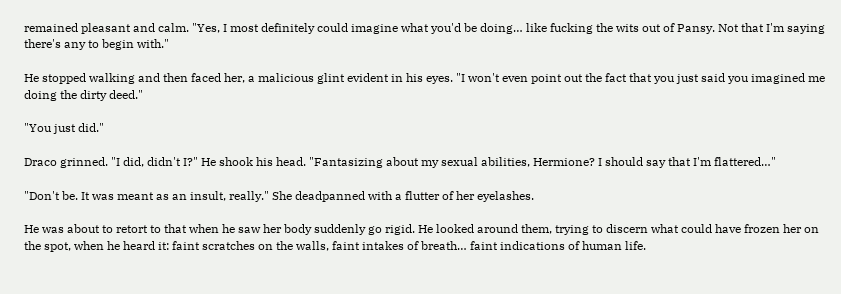remained pleasant and calm. "Yes, I most definitely could imagine what you'd be doing… like fucking the wits out of Pansy. Not that I'm saying there's any to begin with."

He stopped walking and then faced her, a malicious glint evident in his eyes. "I won't even point out the fact that you just said you imagined me doing the dirty deed."

"You just did."

Draco grinned. "I did, didn't I?" He shook his head. "Fantasizing about my sexual abilities, Hermione? I should say that I'm flattered…"

"Don't be. It was meant as an insult, really." She deadpanned with a flutter of her eyelashes.

He was about to retort to that when he saw her body suddenly go rigid. He looked around them, trying to discern what could have frozen her on the spot, when he heard it: faint scratches on the walls, faint intakes of breath… faint indications of human life.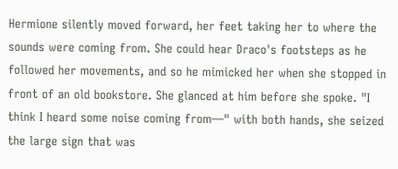Hermione silently moved forward, her feet taking her to where the sounds were coming from. She could hear Draco's footsteps as he followed her movements, and so he mimicked her when she stopped in front of an old bookstore. She glanced at him before she spoke. "I think I heard some noise coming from—" with both hands, she seized the large sign that was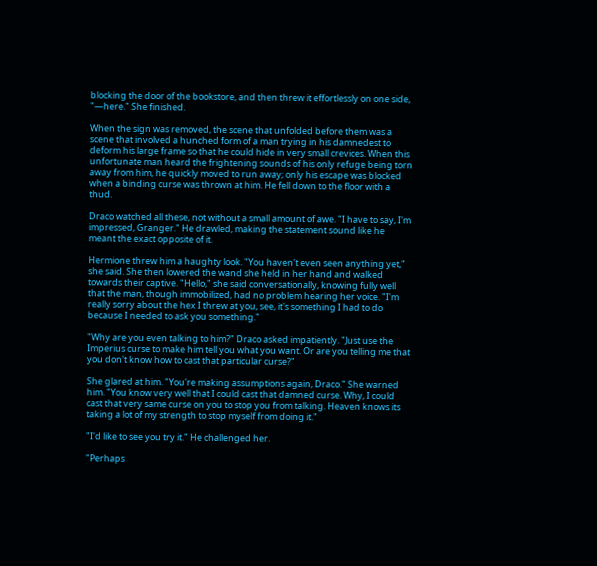blocking the door of the bookstore, and then threw it effortlessly on one side, "—here." She finished.

When the sign was removed, the scene that unfolded before them was a scene that involved a hunched form of a man trying in his damnedest to deform his large frame so that he could hide in very small crevices. When this unfortunate man heard the frightening sounds of his only refuge being torn away from him, he quickly moved to run away; only his escape was blocked when a binding curse was thrown at him. He fell down to the floor with a thud.

Draco watched all these, not without a small amount of awe. "I have to say, I'm impressed, Granger." He drawled, making the statement sound like he meant the exact opposite of it.

Hermione threw him a haughty look. "You haven't even seen anything yet," she said. She then lowered the wand she held in her hand and walked towards their captive. "Hello," she said conversationally, knowing fully well that the man, though immobilized, had no problem hearing her voice. "I'm really sorry about the hex I threw at you, see, it's something I had to do because I needed to ask you something."

"Why are you even talking to him?" Draco asked impatiently. "Just use the Imperius curse to make him tell you what you want. Or are you telling me that you don't know how to cast that particular curse?"

She glared at him. "You're making assumptions again, Draco." She warned him. "You know very well that I could cast that damned curse. Why, I could cast that very same curse on you to stop you from talking. Heaven knows its taking a lot of my strength to stop myself from doing it."

"I'd like to see you try it." He challenged her.

"Perhaps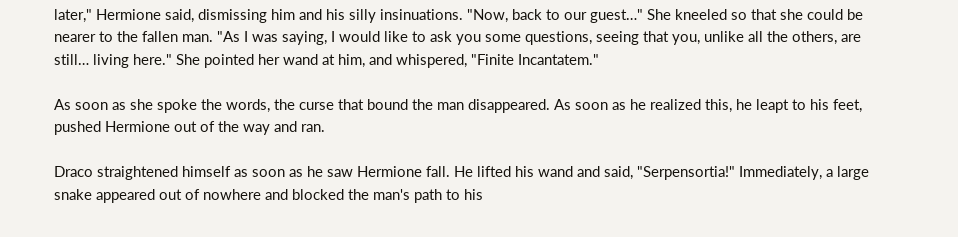later," Hermione said, dismissing him and his silly insinuations. "Now, back to our guest…" She kneeled so that she could be nearer to the fallen man. "As I was saying, I would like to ask you some questions, seeing that you, unlike all the others, are still… living here." She pointed her wand at him, and whispered, "Finite Incantatem."

As soon as she spoke the words, the curse that bound the man disappeared. As soon as he realized this, he leapt to his feet, pushed Hermione out of the way and ran.

Draco straightened himself as soon as he saw Hermione fall. He lifted his wand and said, "Serpensortia!" Immediately, a large snake appeared out of nowhere and blocked the man's path to his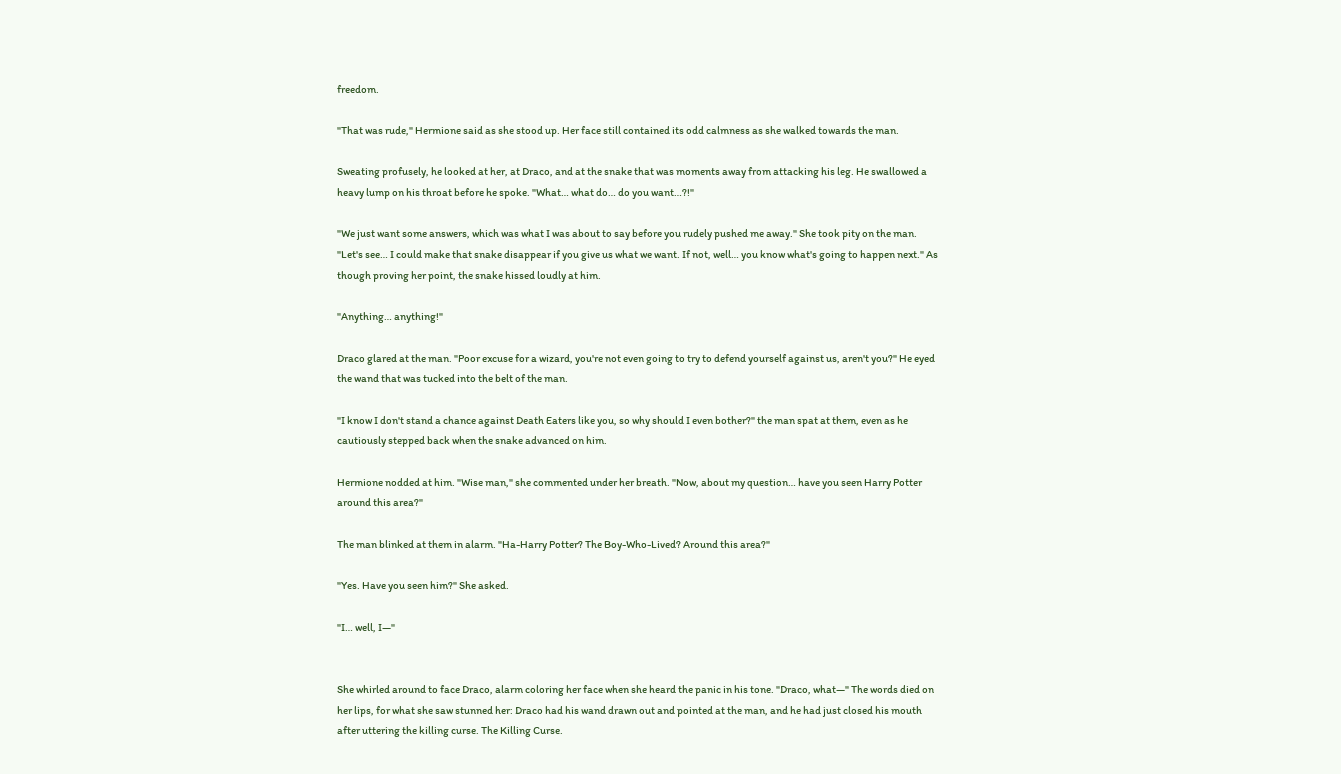freedom.

"That was rude," Hermione said as she stood up. Her face still contained its odd calmness as she walked towards the man.

Sweating profusely, he looked at her, at Draco, and at the snake that was moments away from attacking his leg. He swallowed a heavy lump on his throat before he spoke. "What… what do… do you want…?!"

"We just want some answers, which was what I was about to say before you rudely pushed me away." She took pity on the man. "Let's see… I could make that snake disappear if you give us what we want. If not, well… you know what's going to happen next." As though proving her point, the snake hissed loudly at him.

"Anything… anything!"

Draco glared at the man. "Poor excuse for a wizard, you're not even going to try to defend yourself against us, aren't you?" He eyed the wand that was tucked into the belt of the man.

"I know I don't stand a chance against Death Eaters like you, so why should I even bother?" the man spat at them, even as he cautiously stepped back when the snake advanced on him.

Hermione nodded at him. "Wise man," she commented under her breath. "Now, about my question… have you seen Harry Potter around this area?"

The man blinked at them in alarm. "Ha-Harry Potter? The Boy-Who-Lived? Around this area?"

"Yes. Have you seen him?" She asked.

"I… well, I—"


She whirled around to face Draco, alarm coloring her face when she heard the panic in his tone. "Draco, what—" The words died on her lips, for what she saw stunned her: Draco had his wand drawn out and pointed at the man, and he had just closed his mouth after uttering the killing curse. The Killing Curse.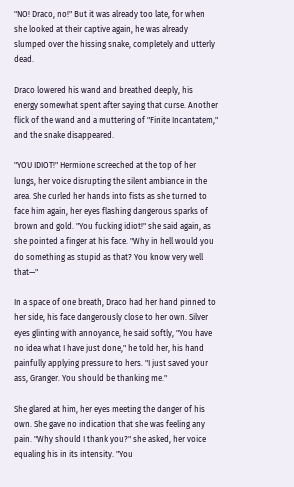"NO! Draco, no!" But it was already too late, for when she looked at their captive again, he was already slumped over the hissing snake, completely and utterly dead.

Draco lowered his wand and breathed deeply, his energy somewhat spent after saying that curse. Another flick of the wand and a muttering of "Finite Incantatem," and the snake disappeared.

"YOU IDIOT!" Hermione screeched at the top of her lungs, her voice disrupting the silent ambiance in the area. She curled her hands into fists as she turned to face him again, her eyes flashing dangerous sparks of brown and gold. "You fucking idiot!" she said again, as she pointed a finger at his face. "Why in hell would you do something as stupid as that? You know very well that—"

In a space of one breath, Draco had her hand pinned to her side, his face dangerously close to her own. Silver eyes glinting with annoyance, he said softly, "You have no idea what I have just done," he told her, his hand painfully applying pressure to hers. "I just saved your ass, Granger. You should be thanking me."

She glared at him, her eyes meeting the danger of his own. She gave no indication that she was feeling any pain. "Why should I thank you?" she asked, her voice equaling his in its intensity. "You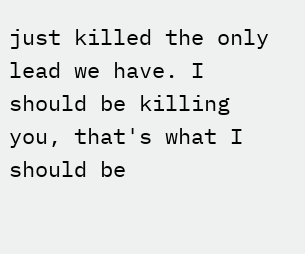just killed the only lead we have. I should be killing you, that's what I should be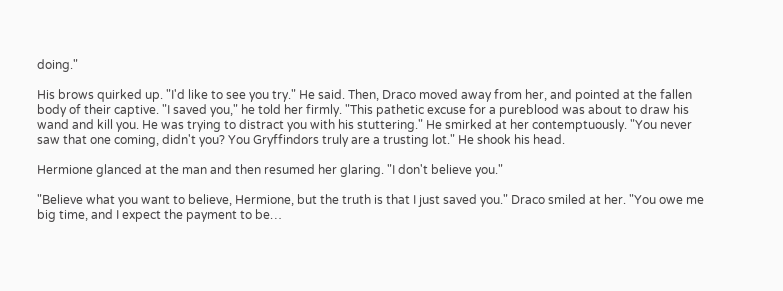doing."

His brows quirked up. "I'd like to see you try." He said. Then, Draco moved away from her, and pointed at the fallen body of their captive. "I saved you," he told her firmly. "This pathetic excuse for a pureblood was about to draw his wand and kill you. He was trying to distract you with his stuttering." He smirked at her contemptuously. "You never saw that one coming, didn't you? You Gryffindors truly are a trusting lot." He shook his head.

Hermione glanced at the man and then resumed her glaring. "I don't believe you."

"Believe what you want to believe, Hermione, but the truth is that I just saved you." Draco smiled at her. "You owe me big time, and I expect the payment to be…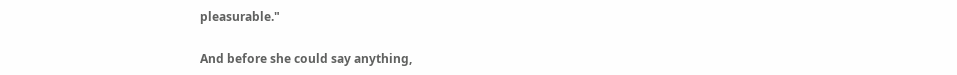pleasurable."

And before she could say anything,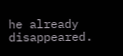he already disappeared.